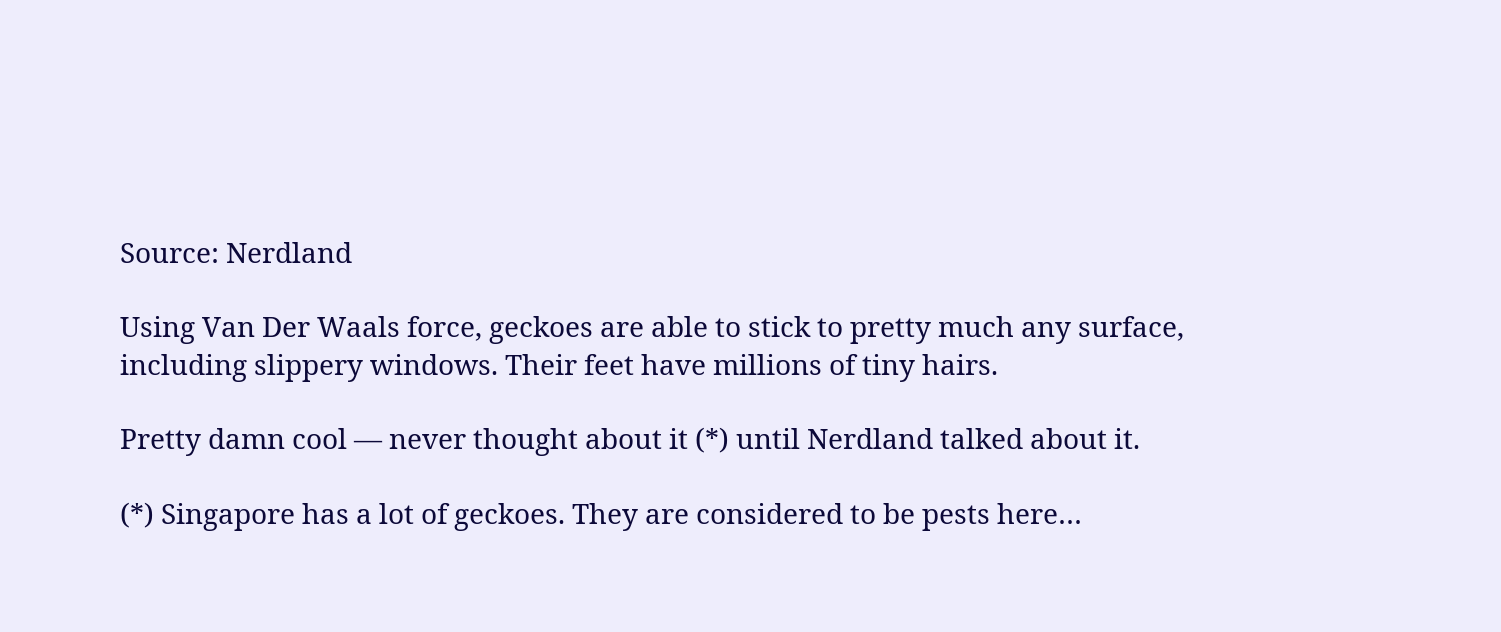Source: Nerdland

Using Van Der Waals force, geckoes are able to stick to pretty much any surface, including slippery windows. Their feet have millions of tiny hairs.

Pretty damn cool — never thought about it (*) until Nerdland talked about it.

(*) Singapore has a lot of geckoes. They are considered to be pests here…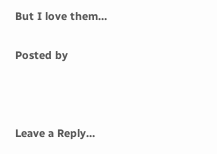But I love them…

Posted by



Leave a Reply…